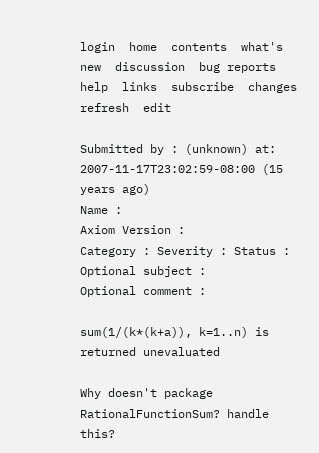login  home  contents  what's new  discussion  bug reports     help  links  subscribe  changes  refresh  edit

Submitted by : (unknown) at: 2007-11-17T23:02:59-08:00 (15 years ago)
Name :
Axiom Version :
Category : Severity : Status :
Optional subject :
Optional comment :

sum(1/(k*(k+a)), k=1..n) is returned unevaluated

Why doesn't package RationalFunctionSum? handle this?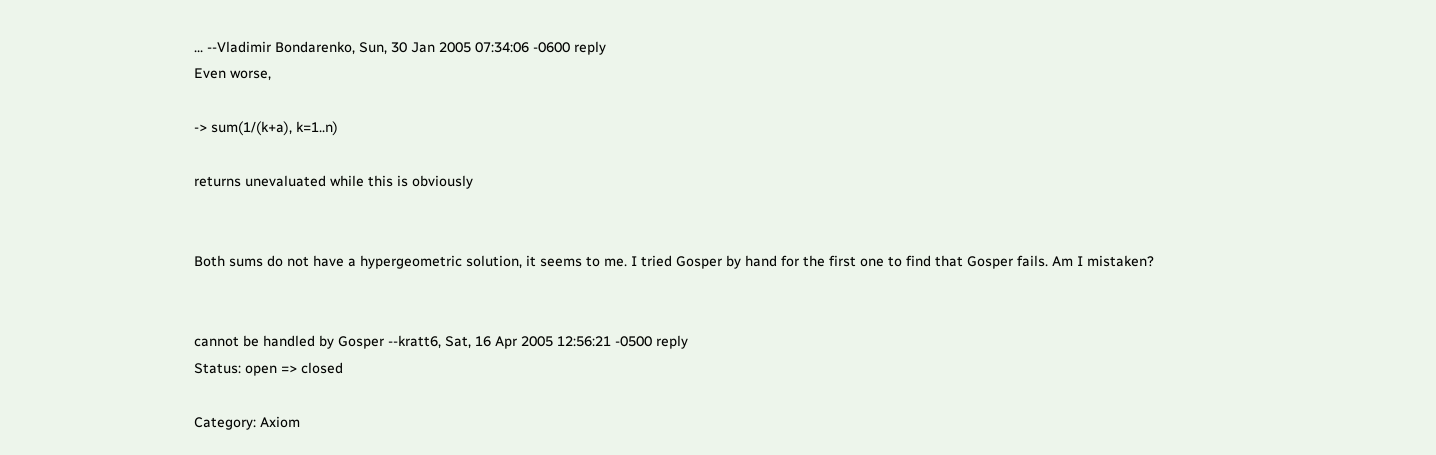... --Vladimir Bondarenko, Sun, 30 Jan 2005 07:34:06 -0600 reply
Even worse,

-> sum(1/(k+a), k=1..n)

returns unevaluated while this is obviously


Both sums do not have a hypergeometric solution, it seems to me. I tried Gosper by hand for the first one to find that Gosper fails. Am I mistaken?


cannot be handled by Gosper --kratt6, Sat, 16 Apr 2005 12:56:21 -0500 reply
Status: open => closed

Category: Axiom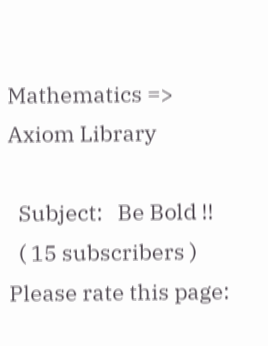Mathematics => Axiom Library

  Subject:   Be Bold !!
  ( 15 subscribers )
Please rate this page: